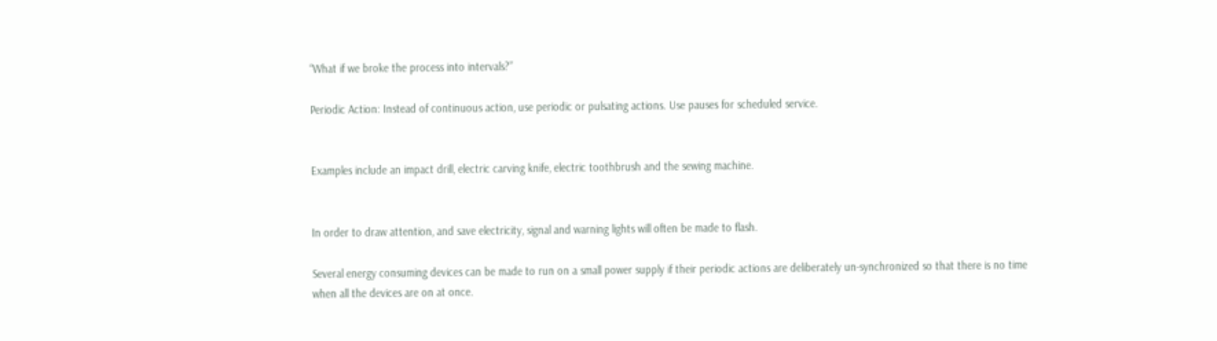“What if we broke the process into intervals?”

Periodic Action: Instead of continuous action, use periodic or pulsating actions. Use pauses for scheduled service.


Examples include an impact drill, electric carving knife, electric toothbrush and the sewing machine.


In order to draw attention, and save electricity, signal and warning lights will often be made to flash.

Several energy consuming devices can be made to run on a small power supply if their periodic actions are deliberately un-synchronized so that there is no time when all the devices are on at once.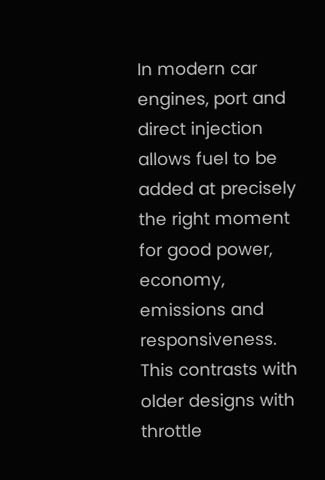In modern car engines, port and direct injection allows fuel to be added at precisely the right moment for good power, economy, emissions and responsiveness. This contrasts with older designs with throttle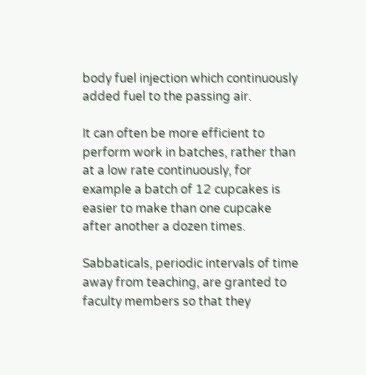body fuel injection which continuously added fuel to the passing air.

It can often be more efficient to perform work in batches, rather than at a low rate continuously, for example a batch of 12 cupcakes is easier to make than one cupcake after another a dozen times.

Sabbaticals, periodic intervals of time away from teaching, are granted to faculty members so that they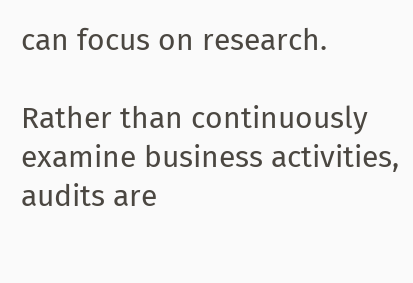can focus on research.

Rather than continuously examine business activities, audits are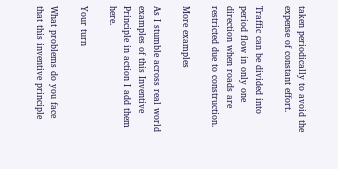taken periodically to avoid the expense of constant effort.

Traffic can be divided into period flow in only one direction when roads are restricted due to construction.

More examples

As I stumble across real world examples of this Inventive Principle in action I add them here.

Your turn

What problems do you face that this inventive principle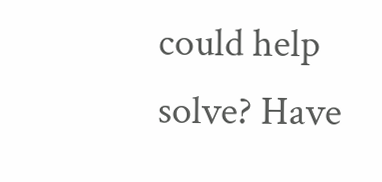could help solve? Have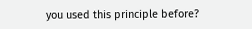you used this principle before?